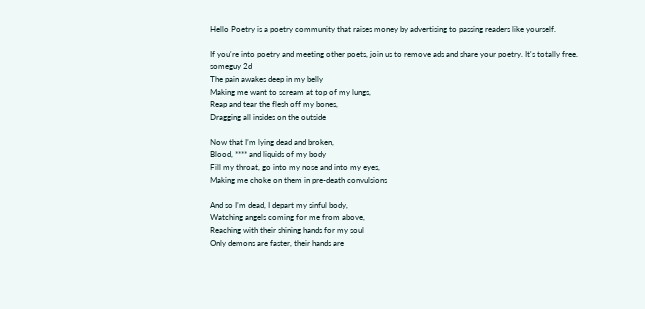Hello Poetry is a poetry community that raises money by advertising to passing readers like yourself.

If you're into poetry and meeting other poets, join us to remove ads and share your poetry. It's totally free.
someguy 2d
The pain awakes deep in my belly
Making me want to scream at top of my lungs,
Reap and tear the flesh off my bones,
Dragging all insides on the outside

Now that I’m lying dead and broken,
Blood, **** and liquids of my body
Fill my throat, go into my nose and into my eyes,
Making me choke on them in pre-death convulsions

And so I’m dead, I depart my sinful body,
Watching angels coming for me from above,
Reaching with their shining hands for my soul
Only demons are faster, their hands are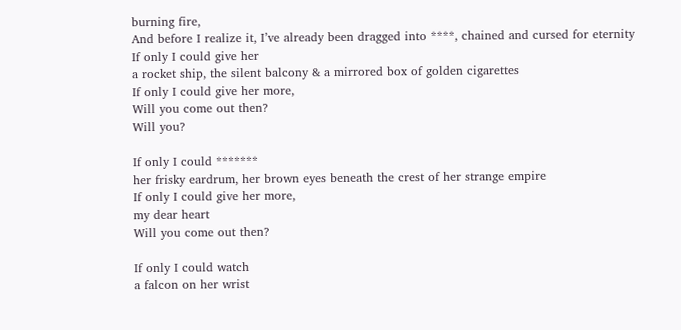burning fire,
And before I realize it, I’ve already been dragged into ****, chained and cursed for eternity
If only I could give her
a rocket ship, the silent balcony & a mirrored box of golden cigarettes
If only I could give her more,
Will you come out then?
Will you?

If only I could *******
her frisky eardrum, her brown eyes beneath the crest of her strange empire
If only I could give her more,
my dear heart
Will you come out then?

If only I could watch
a falcon on her wrist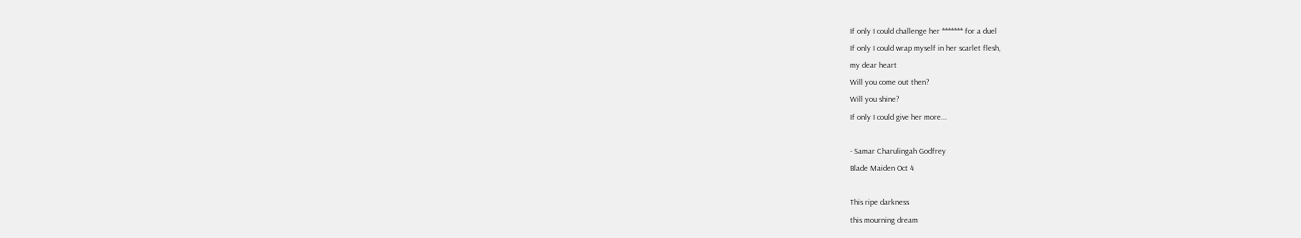If only I could challenge her ******* for a duel
If only I could wrap myself in her scarlet flesh,
my dear heart
Will you come out then?
Will you shine?
If only I could give her more...

- Samar Charulingah Godfrey
Blade Maiden Oct 4

This ripe darkness
this mourning dream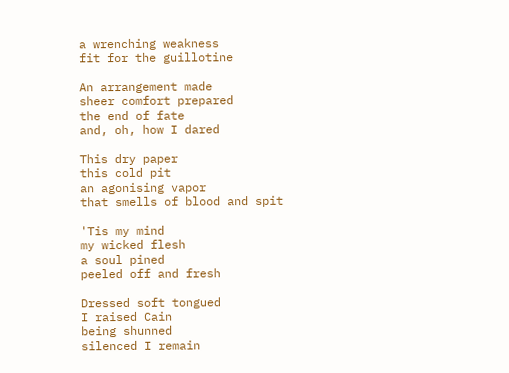a wrenching weakness
fit for the guillotine

An arrangement made
sheer comfort prepared
the end of fate
and, oh, how I dared

This dry paper
this cold pit
an agonising vapor
that smells of blood and spit

'Tis my mind
my wicked flesh
a soul pined
peeled off and fresh

Dressed soft tongued
I raised Cain
being shunned
silenced I remain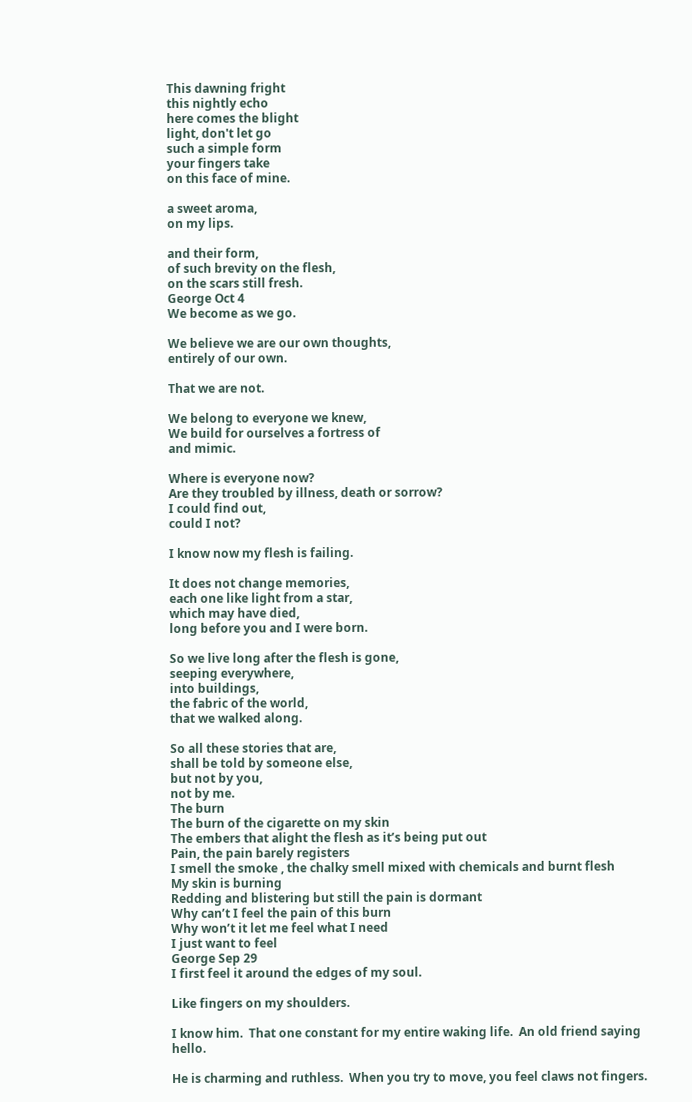This dawning fright
this nightly echo
here comes the blight
light, don't let go
such a simple form
your fingers take
on this face of mine.

a sweet aroma,
on my lips.

and their form,
of such brevity on the flesh,
on the scars still fresh.
George Oct 4
We become as we go.

We believe we are our own thoughts,
entirely of our own.

That we are not.

We belong to everyone we knew,
We build for ourselves a fortress of
and mimic.

Where is everyone now?
Are they troubled by illness, death or sorrow?
I could find out,
could I not?

I know now my flesh is failing.

It does not change memories,
each one like light from a star,
which may have died,
long before you and I were born.

So we live long after the flesh is gone,
seeping everywhere,
into buildings,
the fabric of the world,
that we walked along.

So all these stories that are,
shall be told by someone else,
but not by you,
not by me.
The burn
The burn of the cigarette on my skin
The embers that alight the flesh as it’s being put out
Pain, the pain barely registers
I smell the smoke , the chalky smell mixed with chemicals and burnt flesh
My skin is burning
Redding and blistering but still the pain is dormant
Why can’t I feel the pain of this burn
Why won’t it let me feel what I need
I just want to feel
George Sep 29
I first feel it around the edges of my soul.

Like fingers on my shoulders.

I know him.  That one constant for my entire waking life.  An old friend saying hello.

He is charming and ruthless.  When you try to move, you feel claws not fingers.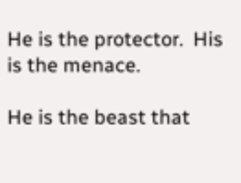He is the protector.  His is the menace.

He is the beast that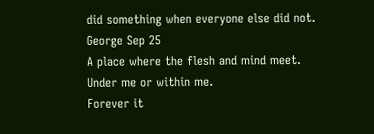did something when everyone else did not.
George Sep 25
A place where the flesh and mind meet.
Under me or within me.
Forever it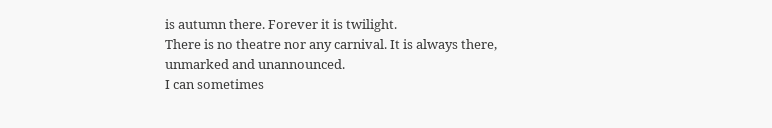is autumn there. Forever it is twilight.
There is no theatre nor any carnival. It is always there,
unmarked and unannounced.
I can sometimes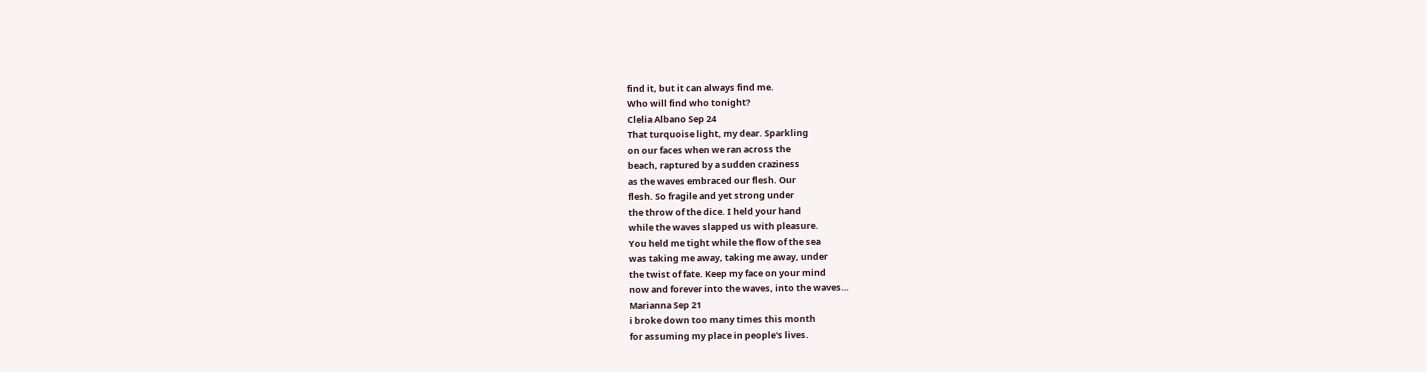find it, but it can always find me.
Who will find who tonight?
Clelia Albano Sep 24
That turquoise light, my dear. Sparkling
on our faces when we ran across the
beach, raptured by a sudden craziness
as the waves embraced our flesh. Our
flesh. So fragile and yet strong under
the throw of the dice. I held your hand
while the waves slapped us with pleasure.
You held me tight while the flow of the sea
was taking me away, taking me away, under
the twist of fate. Keep my face on your mind
now and forever into the waves, into the waves…
Marianna Sep 21
i broke down too many times this month
for assuming my place in people's lives.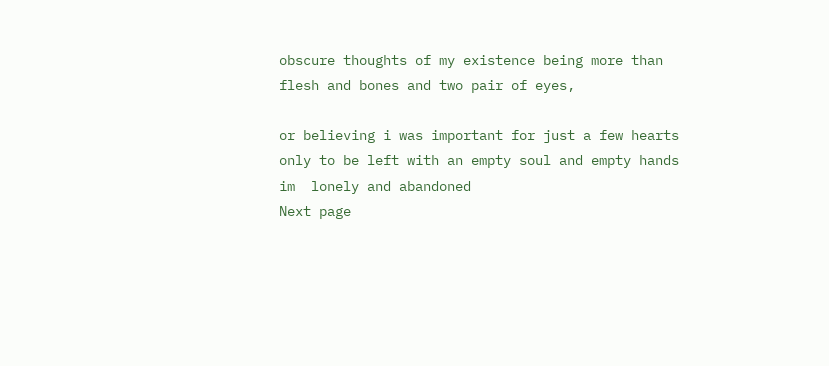obscure thoughts of my existence being more than
flesh and bones and two pair of eyes,

or believing i was important for just a few hearts
only to be left with an empty soul and empty hands
im  lonely and abandoned
Next page